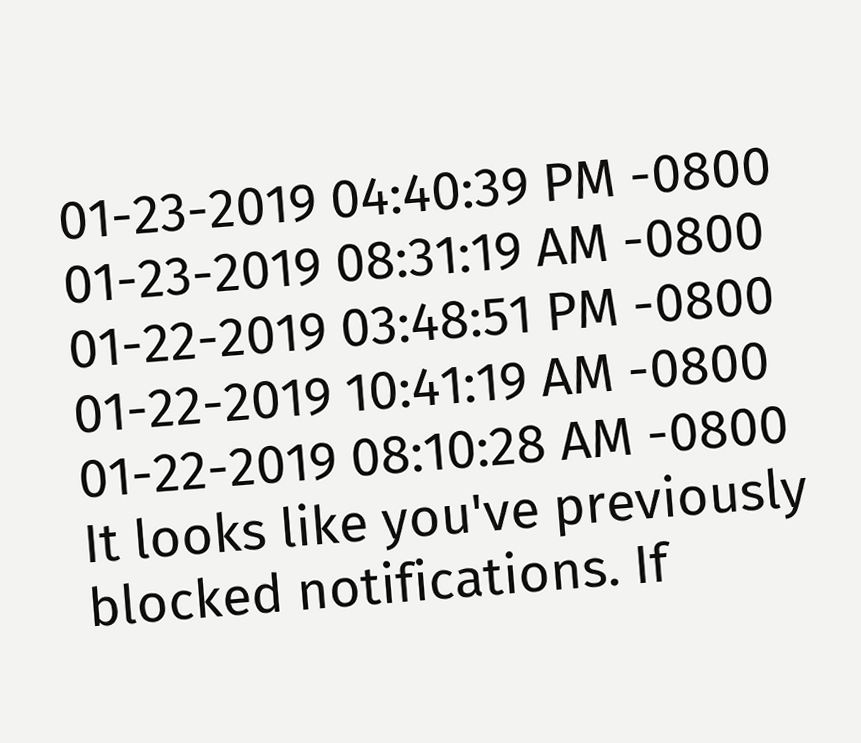01-23-2019 04:40:39 PM -0800
01-23-2019 08:31:19 AM -0800
01-22-2019 03:48:51 PM -0800
01-22-2019 10:41:19 AM -0800
01-22-2019 08:10:28 AM -0800
It looks like you've previously blocked notifications. If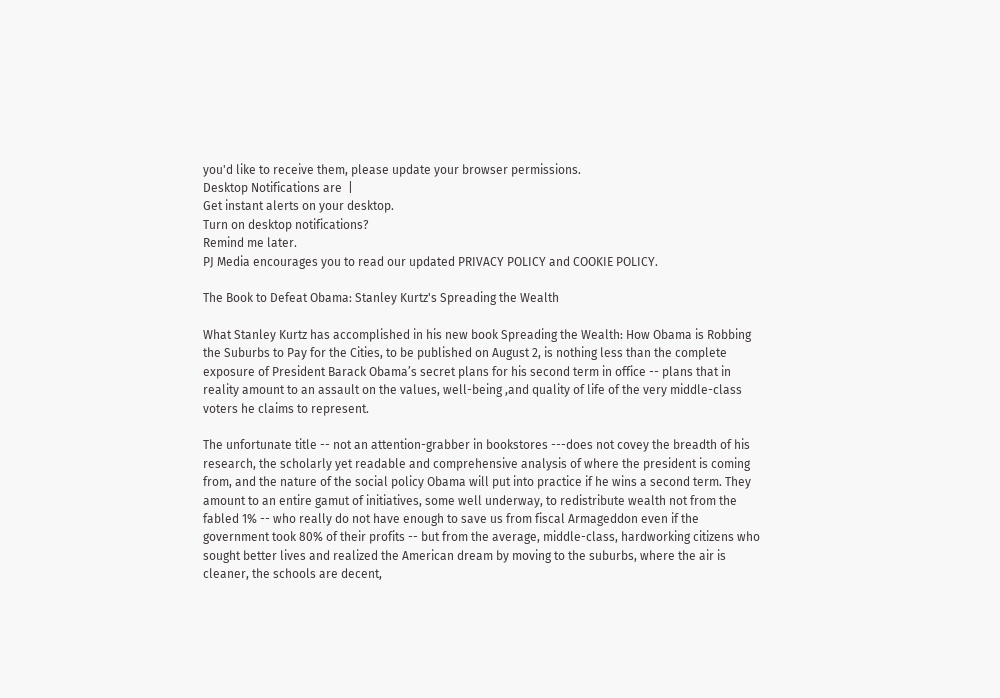you'd like to receive them, please update your browser permissions.
Desktop Notifications are  |
Get instant alerts on your desktop.
Turn on desktop notifications?
Remind me later.
PJ Media encourages you to read our updated PRIVACY POLICY and COOKIE POLICY.

The Book to Defeat Obama: Stanley Kurtz's Spreading the Wealth

What Stanley Kurtz has accomplished in his new book Spreading the Wealth: How Obama is Robbing the Suburbs to Pay for the Cities, to be published on August 2, is nothing less than the complete exposure of President Barack Obama’s secret plans for his second term in office -- plans that in reality amount to an assault on the values, well-being ,and quality of life of the very middle-class voters he claims to represent.

The unfortunate title -- not an attention-grabber in bookstores ---does not covey the breadth of his research, the scholarly yet readable and comprehensive analysis of where the president is coming from, and the nature of the social policy Obama will put into practice if he wins a second term. They amount to an entire gamut of initiatives, some well underway, to redistribute wealth not from the fabled 1% -- who really do not have enough to save us from fiscal Armageddon even if the government took 80% of their profits -- but from the average, middle-class, hardworking citizens who sought better lives and realized the American dream by moving to the suburbs, where the air is cleaner, the schools are decent,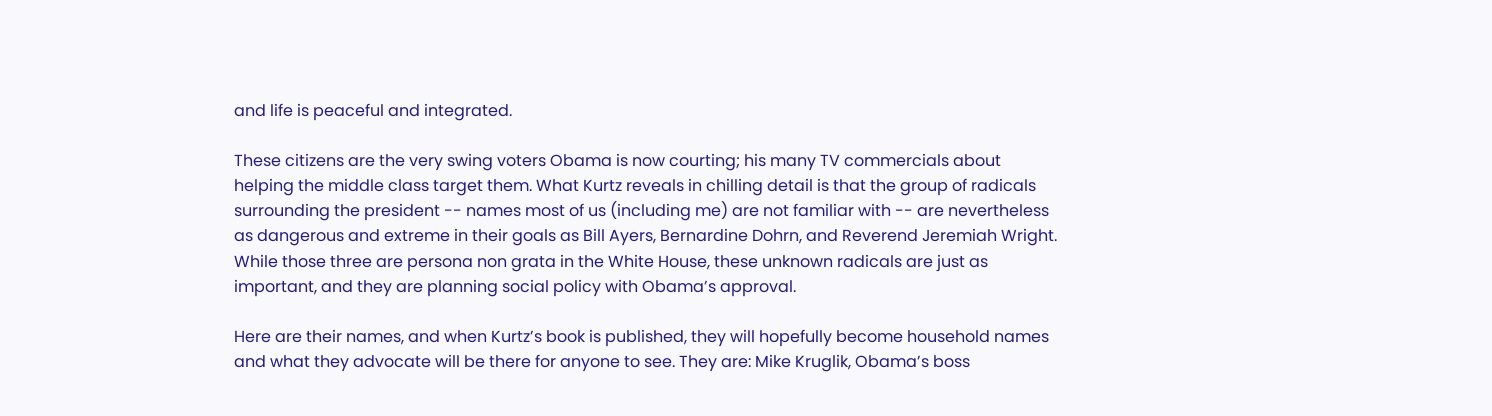and life is peaceful and integrated.

These citizens are the very swing voters Obama is now courting; his many TV commercials about helping the middle class target them. What Kurtz reveals in chilling detail is that the group of radicals surrounding the president -- names most of us (including me) are not familiar with -- are nevertheless as dangerous and extreme in their goals as Bill Ayers, Bernardine Dohrn, and Reverend Jeremiah Wright. While those three are persona non grata in the White House, these unknown radicals are just as important, and they are planning social policy with Obama’s approval.

Here are their names, and when Kurtz’s book is published, they will hopefully become household names and what they advocate will be there for anyone to see. They are: Mike Kruglik, Obama’s boss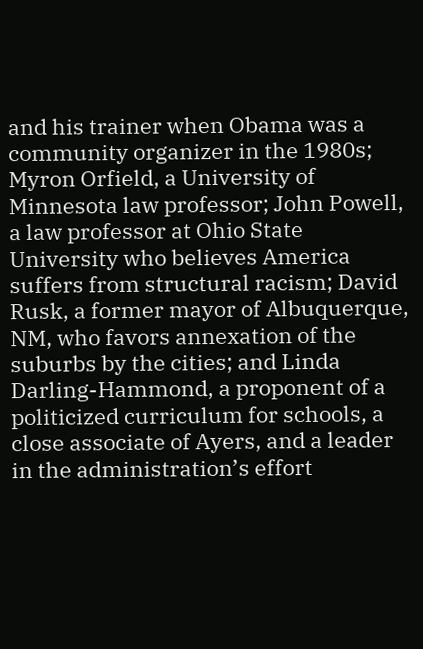and his trainer when Obama was a community organizer in the 1980s; Myron Orfield, a University of Minnesota law professor; John Powell, a law professor at Ohio State University who believes America suffers from structural racism; David Rusk, a former mayor of Albuquerque, NM, who favors annexation of the suburbs by the cities; and Linda Darling-Hammond, a proponent of a politicized curriculum for schools, a close associate of Ayers, and a leader in the administration’s effort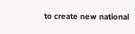to create new national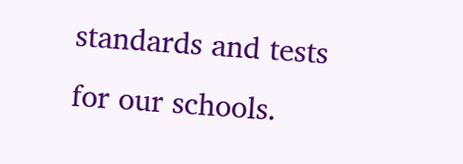standards and tests for our schools.